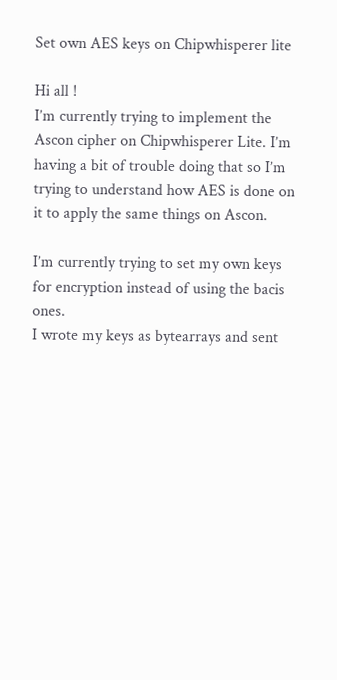Set own AES keys on Chipwhisperer lite

Hi all !
I’m currently trying to implement the Ascon cipher on Chipwhisperer Lite. I’m having a bit of trouble doing that so I’m trying to understand how AES is done on it to apply the same things on Ascon.

I’m currently trying to set my own keys for encryption instead of using the bacis ones.
I wrote my keys as bytearrays and sent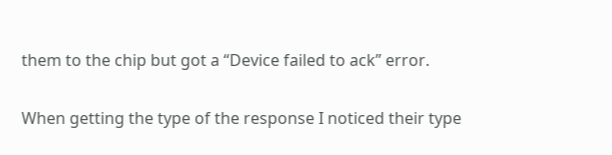them to the chip but got a “Device failed to ack” error.

When getting the type of the response I noticed their type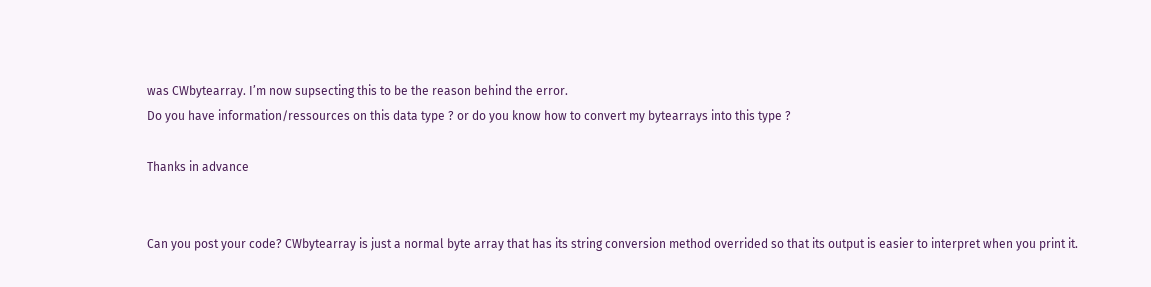was CWbytearray. I’m now supsecting this to be the reason behind the error.
Do you have information/ressources on this data type ? or do you know how to convert my bytearrays into this type ?

Thanks in advance


Can you post your code? CWbytearray is just a normal byte array that has its string conversion method overrided so that its output is easier to interpret when you print it.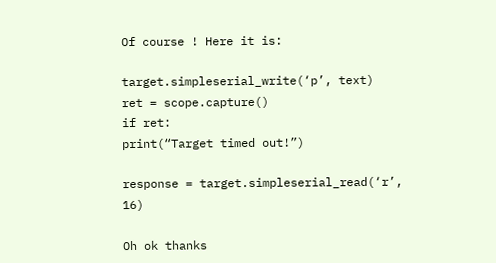Of course ! Here it is:

target.simpleserial_write(‘p’, text)
ret = scope.capture()
if ret:
print(“Target timed out!”)

response = target.simpleserial_read(‘r’, 16)

Oh ok thanks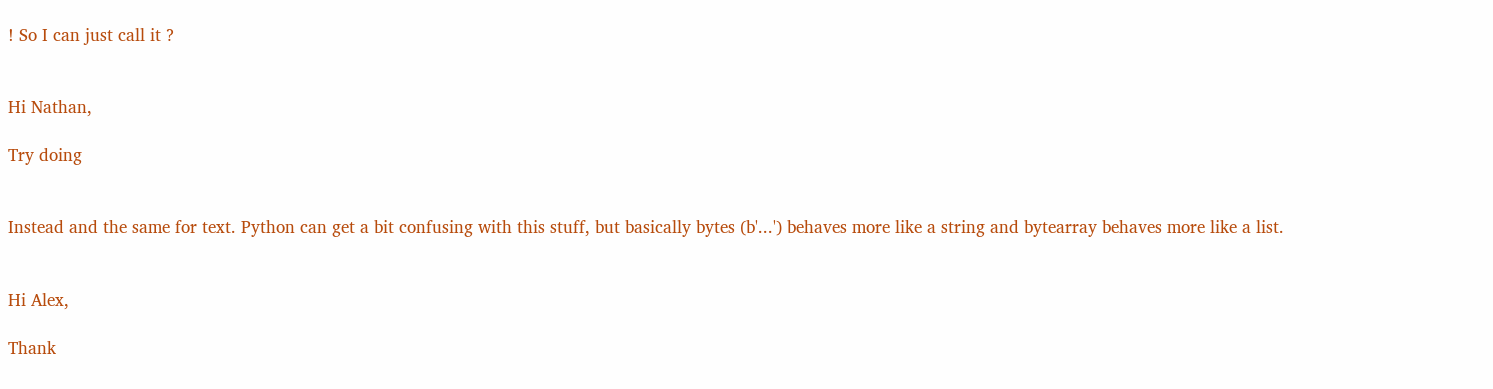! So I can just call it ?


Hi Nathan,

Try doing


Instead and the same for text. Python can get a bit confusing with this stuff, but basically bytes (b'...') behaves more like a string and bytearray behaves more like a list.


Hi Alex,

Thank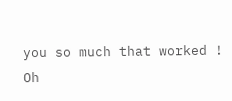you so much that worked !
Oh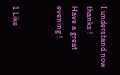I understand now thanks !
Have a great evening !


1 Like